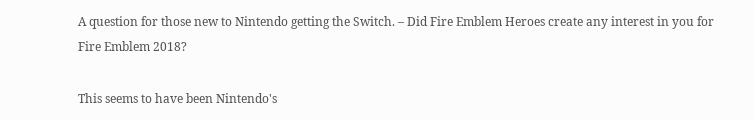A question for those new to Nintendo getting the Switch. – Did Fire Emblem Heroes create any interest in you for Fire Emblem 2018?

This seems to have been Nintendo's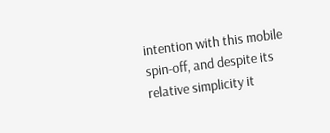intention with this mobile spin-off, and despite its relative simplicity it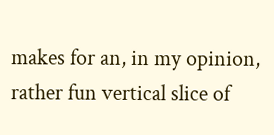makes for an, in my opinion, rather fun vertical slice of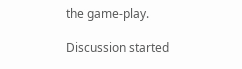the game-play.

Discussion started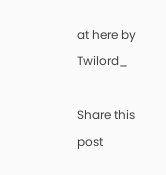at here by Twilord_

Share this post